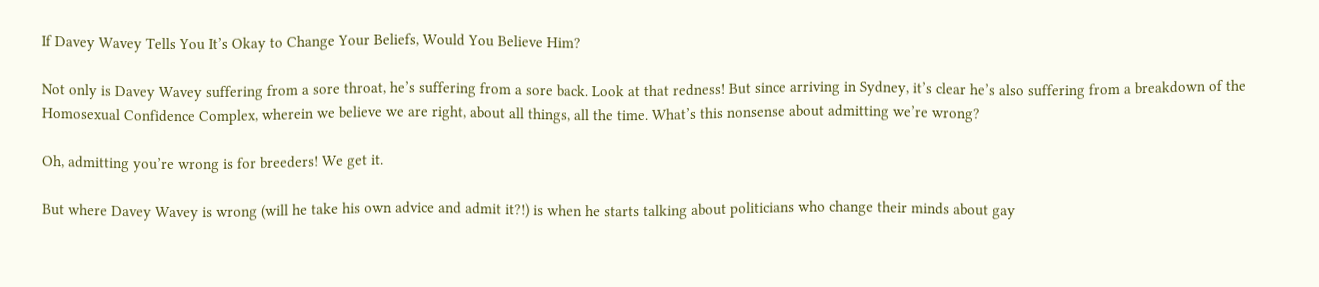If Davey Wavey Tells You It’s Okay to Change Your Beliefs, Would You Believe Him?

Not only is Davey Wavey suffering from a sore throat, he’s suffering from a sore back. Look at that redness! But since arriving in Sydney, it’s clear he’s also suffering from a breakdown of the Homosexual Confidence Complex, wherein we believe we are right, about all things, all the time. What’s this nonsense about admitting we’re wrong?

Oh, admitting you’re wrong is for breeders! We get it.

But where Davey Wavey is wrong (will he take his own advice and admit it?!) is when he starts talking about politicians who change their minds about gay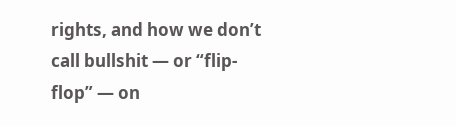rights, and how we don’t call bullshit — or “flip-flop” — on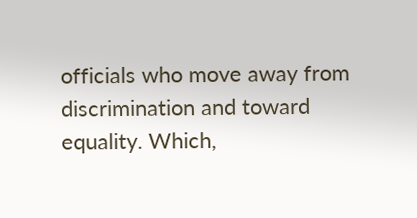officials who move away from discrimination and toward equality. Which,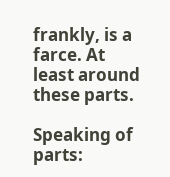frankly, is a farce. At least around these parts.

Speaking of parts: